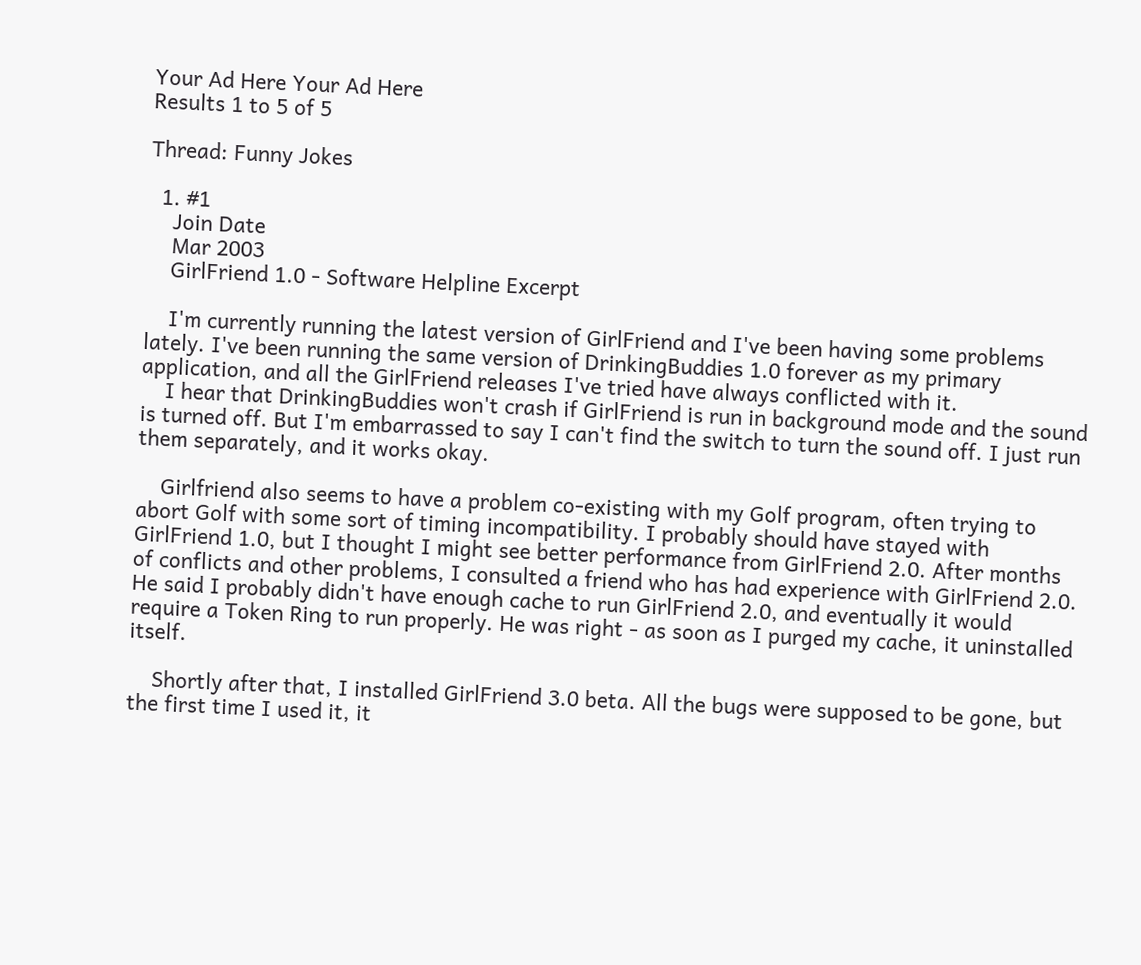Your Ad Here Your Ad Here
Results 1 to 5 of 5

Thread: Funny Jokes

  1. #1
    Join Date
    Mar 2003
    GirlFriend 1.0 - Software Helpline Excerpt

    I'm currently running the latest version of GirlFriend and I've been having some problems lately. I've been running the same version of DrinkingBuddies 1.0 forever as my primary application, and all the GirlFriend releases I've tried have always conflicted with it.
    I hear that DrinkingBuddies won't crash if GirlFriend is run in background mode and the sound is turned off. But I'm embarrassed to say I can't find the switch to turn the sound off. I just run them separately, and it works okay.

    Girlfriend also seems to have a problem co-existing with my Golf program, often trying to abort Golf with some sort of timing incompatibility. I probably should have stayed with GirlFriend 1.0, but I thought I might see better performance from GirlFriend 2.0. After months of conflicts and other problems, I consulted a friend who has had experience with GirlFriend 2.0. He said I probably didn't have enough cache to run GirlFriend 2.0, and eventually it would require a Token Ring to run properly. He was right - as soon as I purged my cache, it uninstalled itself.

    Shortly after that, I installed GirlFriend 3.0 beta. All the bugs were supposed to be gone, but the first time I used it, it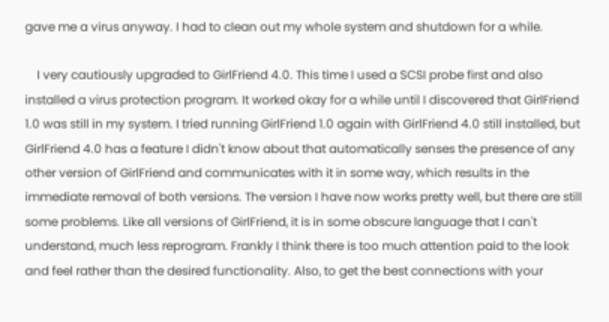gave me a virus anyway. I had to clean out my whole system and shutdown for a while.

    I very cautiously upgraded to GirlFriend 4.0. This time I used a SCSI probe first and also installed a virus protection program. It worked okay for a while until I discovered that GirlFriend 1.0 was still in my system. I tried running GirlFriend 1.0 again with GirlFriend 4.0 still installed, but GirlFriend 4.0 has a feature I didn't know about that automatically senses the presence of any other version of GirlFriend and communicates with it in some way, which results in the immediate removal of both versions. The version I have now works pretty well, but there are still some problems. Like all versions of GirlFriend, it is in some obscure language that I can't understand, much less reprogram. Frankly I think there is too much attention paid to the look and feel rather than the desired functionality. Also, to get the best connections with your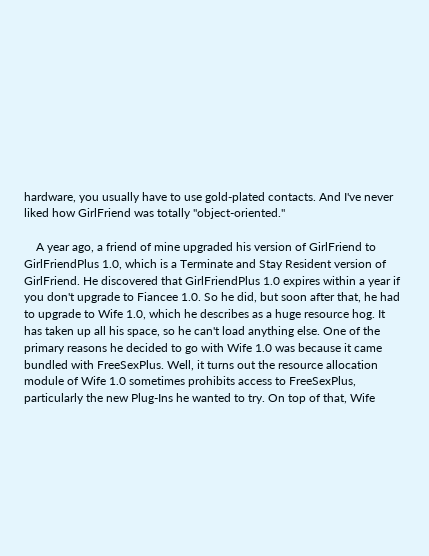hardware, you usually have to use gold-plated contacts. And I've never liked how GirlFriend was totally ''object-oriented.''

    A year ago, a friend of mine upgraded his version of GirlFriend to GirlFriendPlus 1.0, which is a Terminate and Stay Resident version of GirlFriend. He discovered that GirlFriendPlus 1.0 expires within a year if you don't upgrade to Fiancee 1.0. So he did, but soon after that, he had to upgrade to Wife 1.0, which he describes as a huge resource hog. It has taken up all his space, so he can't load anything else. One of the primary reasons he decided to go with Wife 1.0 was because it came bundled with FreeSexPlus. Well, it turns out the resource allocation module of Wife 1.0 sometimes prohibits access to FreeSexPlus, particularly the new Plug-Ins he wanted to try. On top of that, Wife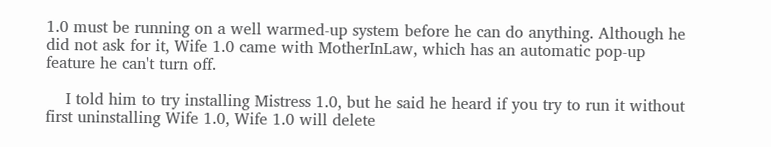1.0 must be running on a well warmed-up system before he can do anything. Although he did not ask for it, Wife 1.0 came with MotherInLaw, which has an automatic pop-up feature he can't turn off.

    I told him to try installing Mistress 1.0, but he said he heard if you try to run it without first uninstalling Wife 1.0, Wife 1.0 will delete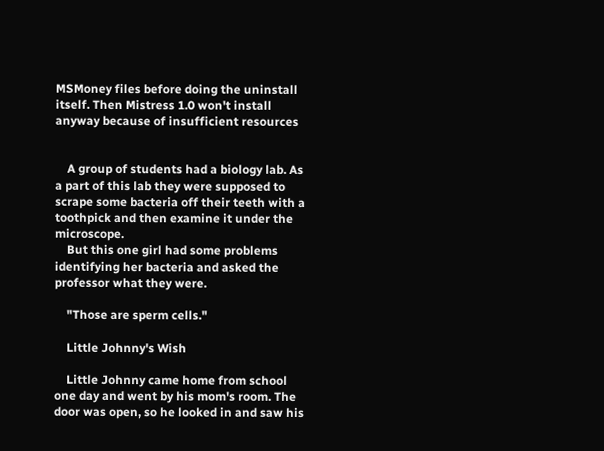MSMoney files before doing the uninstall itself. Then Mistress 1.0 won't install anyway because of insufficient resources


    A group of students had a biology lab. As a part of this lab they were supposed to scrape some bacteria off their teeth with a toothpick and then examine it under the microscope.
    But this one girl had some problems identifying her bacteria and asked the professor what they were.

    "Those are sperm cells."

    Little Johnny's Wish

    Little Johnny came home from school one day and went by his mom's room. The door was open, so he looked in and saw his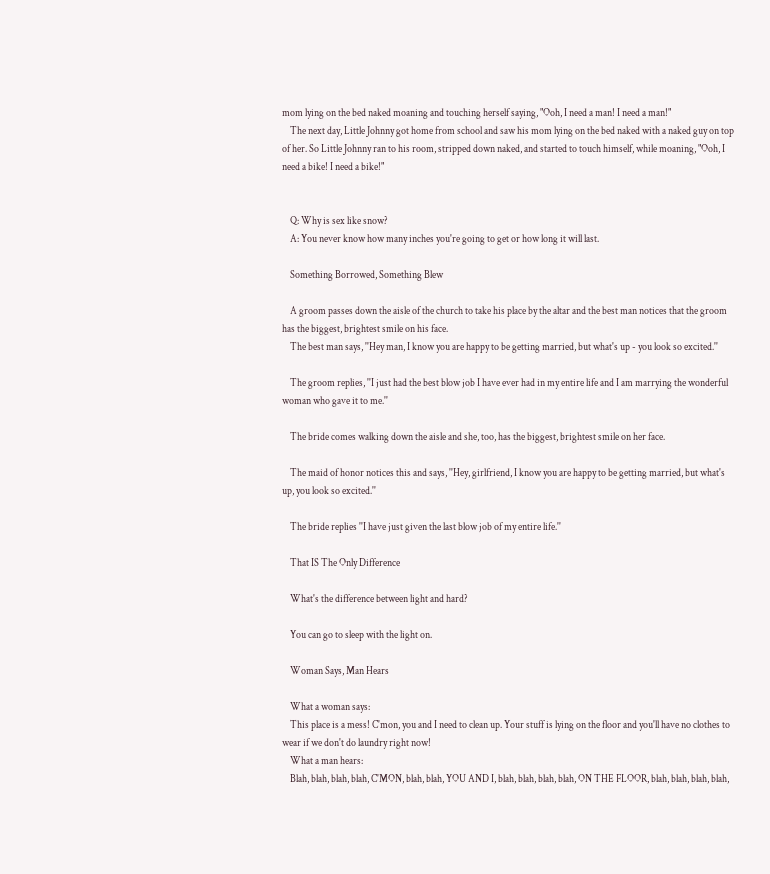mom lying on the bed naked moaning and touching herself saying, "Ooh, I need a man! I need a man!"
    The next day, Little Johnny got home from school and saw his mom lying on the bed naked with a naked guy on top of her. So Little Johnny ran to his room, stripped down naked, and started to touch himself, while moaning, "Ooh, I need a bike! I need a bike!"


    Q: Why is sex like snow?
    A: You never know how many inches you're going to get or how long it will last.

    Something Borrowed, Something Blew

    A groom passes down the aisle of the church to take his place by the altar and the best man notices that the groom has the biggest, brightest smile on his face.
    The best man says, ''Hey man, I know you are happy to be getting married, but what's up - you look so excited.''

    The groom replies, ''I just had the best blow job I have ever had in my entire life and I am marrying the wonderful woman who gave it to me.''

    The bride comes walking down the aisle and she, too, has the biggest, brightest smile on her face.

    The maid of honor notices this and says, ''Hey, girlfriend, I know you are happy to be getting married, but what's up, you look so excited.''

    The bride replies ''I have just given the last blow job of my entire life.''

    That IS The Only Difference

    What's the difference between light and hard?

    You can go to sleep with the light on.

    Woman Says, Man Hears

    What a woman says:
    This place is a mess! C'mon, you and I need to clean up. Your stuff is lying on the floor and you'll have no clothes to wear if we don't do laundry right now!
    What a man hears:
    Blah, blah, blah, blah, C'MON, blah, blah, YOU AND I, blah, blah, blah, blah, ON THE FLOOR, blah, blah, blah, blah,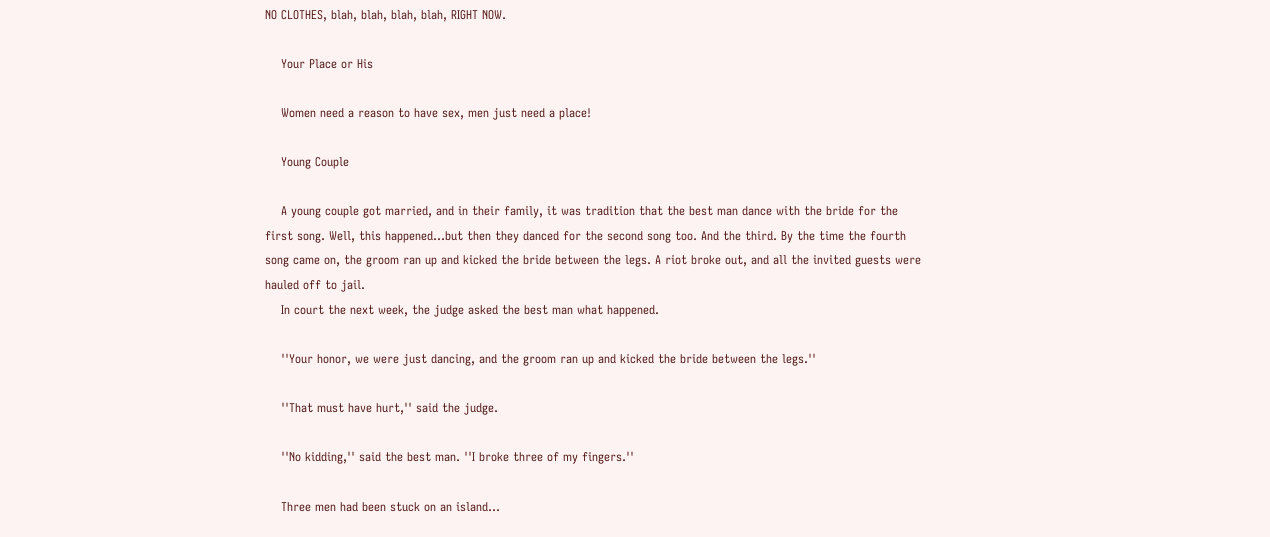NO CLOTHES, blah, blah, blah, blah, RIGHT NOW.

    Your Place or His

    Women need a reason to have sex, men just need a place!

    Young Couple

    A young couple got married, and in their family, it was tradition that the best man dance with the bride for the first song. Well, this happened...but then they danced for the second song too. And the third. By the time the fourth song came on, the groom ran up and kicked the bride between the legs. A riot broke out, and all the invited guests were hauled off to jail.
    In court the next week, the judge asked the best man what happened.

    ''Your honor, we were just dancing, and the groom ran up and kicked the bride between the legs.''

    ''That must have hurt,'' said the judge.

    ''No kidding,'' said the best man. ''I broke three of my fingers.''

    Three men had been stuck on an island...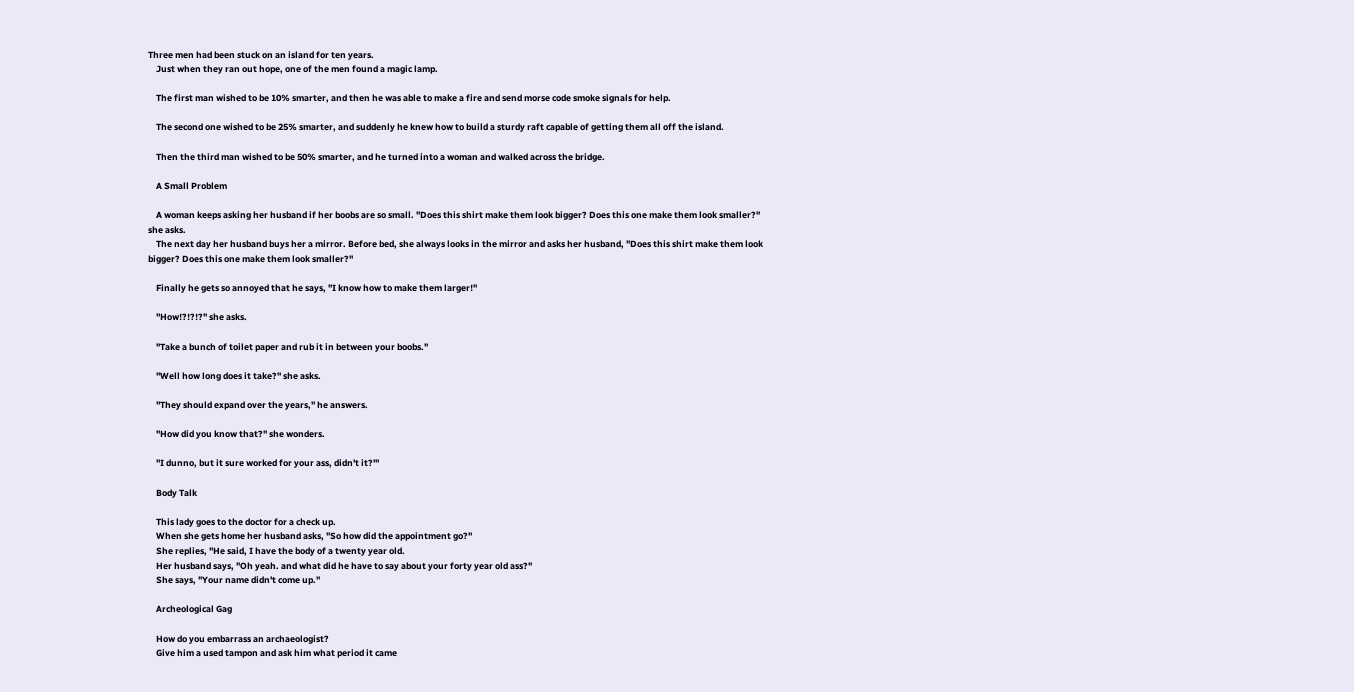Three men had been stuck on an island for ten years.
    Just when they ran out hope, one of the men found a magic lamp.

    The first man wished to be 10% smarter, and then he was able to make a fire and send morse code smoke signals for help.

    The second one wished to be 25% smarter, and suddenly he knew how to build a sturdy raft capable of getting them all off the island.

    Then the third man wished to be 50% smarter, and he turned into a woman and walked across the bridge.

    A Small Problem

    A woman keeps asking her husband if her boobs are so small. ''Does this shirt make them look bigger? Does this one make them look smaller?'' she asks.
    The next day her husband buys her a mirror. Before bed, she always looks in the mirror and asks her husband, ''Does this shirt make them look bigger? Does this one make them look smaller?''

    Finally he gets so annoyed that he says, ''I know how to make them larger!''

    ''How!?!?!?'' she asks.

    ''Take a bunch of toilet paper and rub it in between your boobs.''

    ''Well how long does it take?'' she asks.

    ''They should expand over the years,'' he answers.

    ''How did you know that?'' she wonders.

    ''I dunno, but it sure worked for your ass, didn't it?'''

    Body Talk

    This lady goes to the doctor for a check up.
    When she gets home her husband asks, "So how did the appointment go?"
    She replies, "He said, I have the body of a twenty year old.
    Her husband says, "Oh yeah. and what did he have to say about your forty year old ass?"
    She says, "Your name didn't come up."

    Archeological Gag

    How do you embarrass an archaeologist?
    Give him a used tampon and ask him what period it came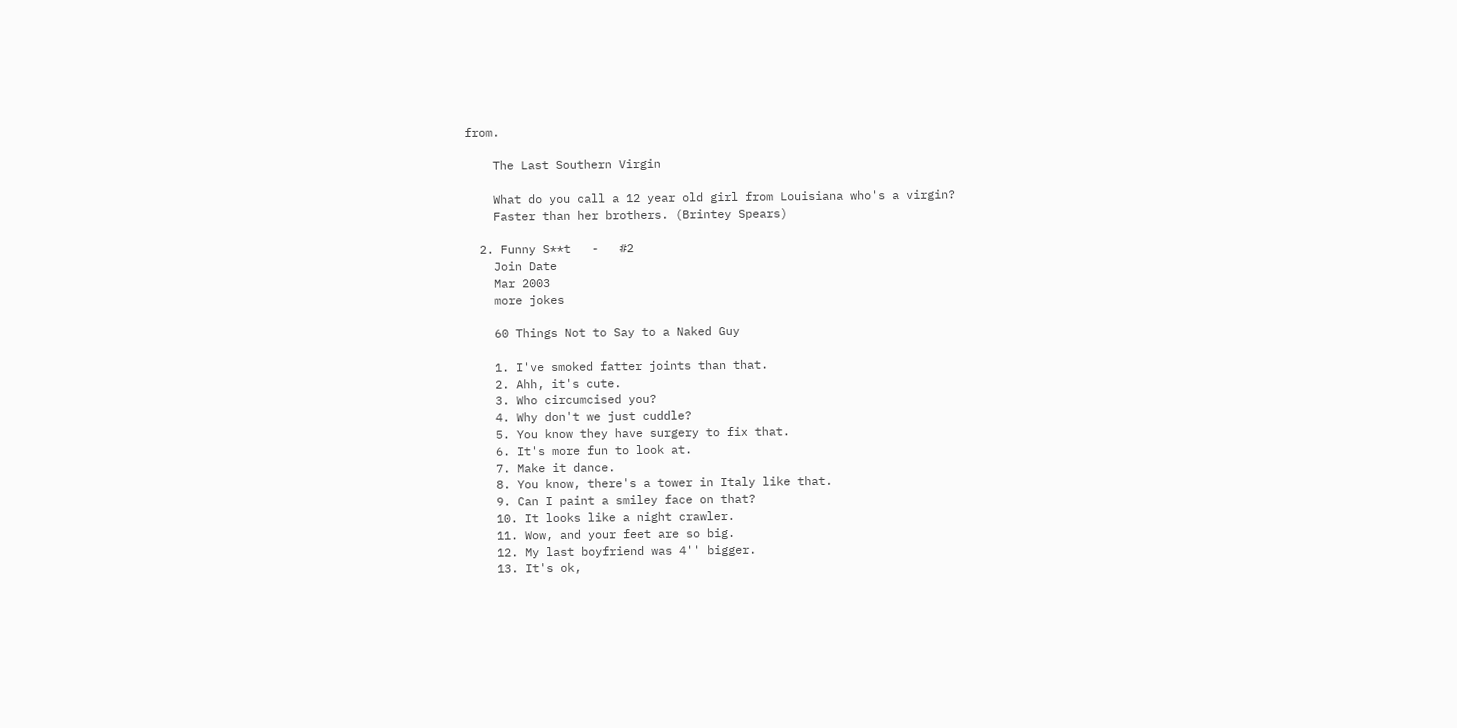from.

    The Last Southern Virgin

    What do you call a 12 year old girl from Louisiana who's a virgin?
    Faster than her brothers. (Brintey Spears)

  2. Funny S**t   -   #2
    Join Date
    Mar 2003
    more jokes

    60 Things Not to Say to a Naked Guy

    1. I've smoked fatter joints than that.
    2. Ahh, it's cute.
    3. Who circumcised you?
    4. Why don't we just cuddle?
    5. You know they have surgery to fix that.
    6. It's more fun to look at.
    7. Make it dance.
    8. You know, there's a tower in Italy like that.
    9. Can I paint a smiley face on that?
    10. It looks like a night crawler.
    11. Wow, and your feet are so big.
    12. My last boyfriend was 4'' bigger.
    13. It's ok,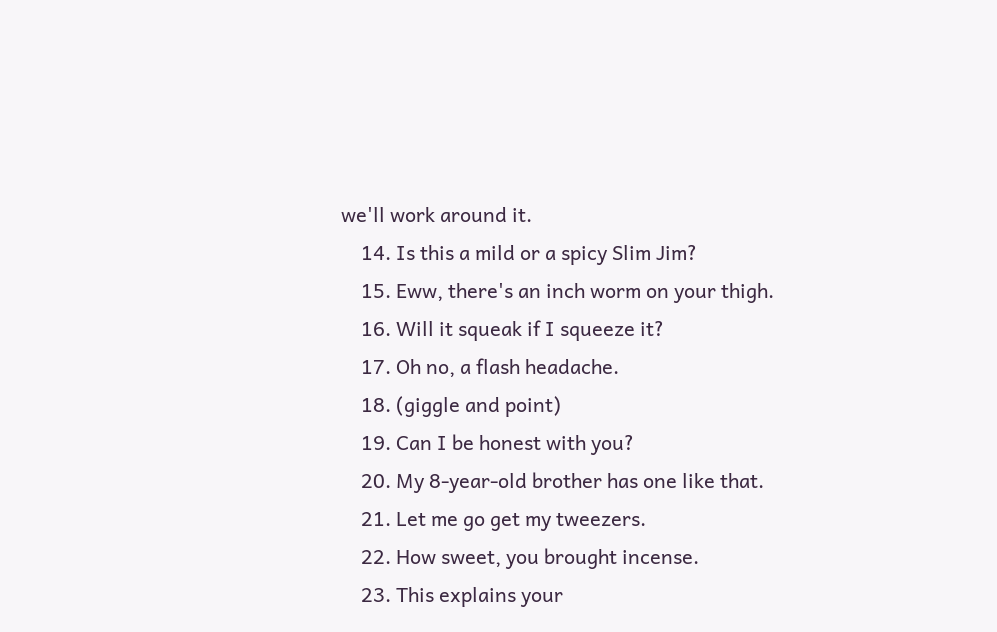we'll work around it.
    14. Is this a mild or a spicy Slim Jim?
    15. Eww, there's an inch worm on your thigh.
    16. Will it squeak if I squeeze it?
    17. Oh no, a flash headache.
    18. (giggle and point)
    19. Can I be honest with you?
    20. My 8-year-old brother has one like that.
    21. Let me go get my tweezers.
    22. How sweet, you brought incense.
    23. This explains your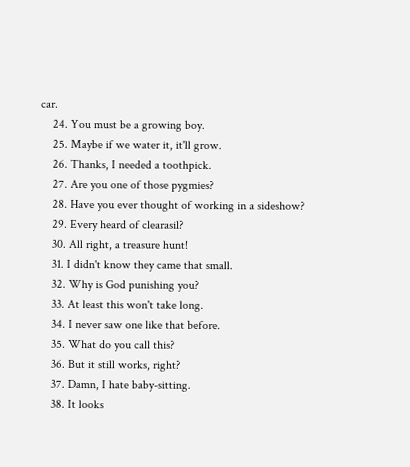car.
    24. You must be a growing boy.
    25. Maybe if we water it, it'll grow.
    26. Thanks, I needed a toothpick.
    27. Are you one of those pygmies?
    28. Have you ever thought of working in a sideshow?
    29. Every heard of clearasil?
    30. All right, a treasure hunt!
    31. I didn't know they came that small.
    32. Why is God punishing you?
    33. At least this won't take long.
    34. I never saw one like that before.
    35. What do you call this?
    36. But it still works, right?
    37. Damn, I hate baby-sitting.
    38. It looks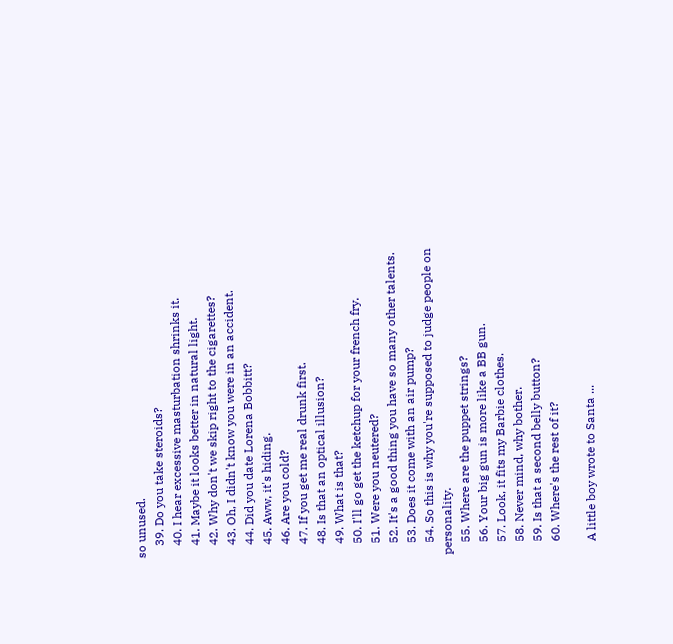so unused.
    39. Do you take steroids?
    40. I hear excessive masturbation shrinks it.
    41. Maybe it looks better in natural light.
    42. Why don't we skip right to the cigarettes?
    43. Oh, I didn't know you were in an accident.
    44. Did you date Lorena Bobbitt?
    45. Aww, it's hiding.
    46. Are you cold?
    47. If you get me real drunk first.
    48. Is that an optical illusion?
    49. What is that?
    50. I'll go get the ketchup for your french fry.
    51. Were you neutered?
    52. It's a good thing you have so many other talents.
    53. Does it come with an air pump?
    54. So this is why you're supposed to judge people on personality.
    55. Where are the puppet strings?
    56. Your big gun is more like a BB gun.
    57. Look, it fits my Barbie clothes.
    58. Never mind, why bother.
    59. Is that a second belly button?
    60. Where's the rest of it?

    A little boy wrote to Santa ...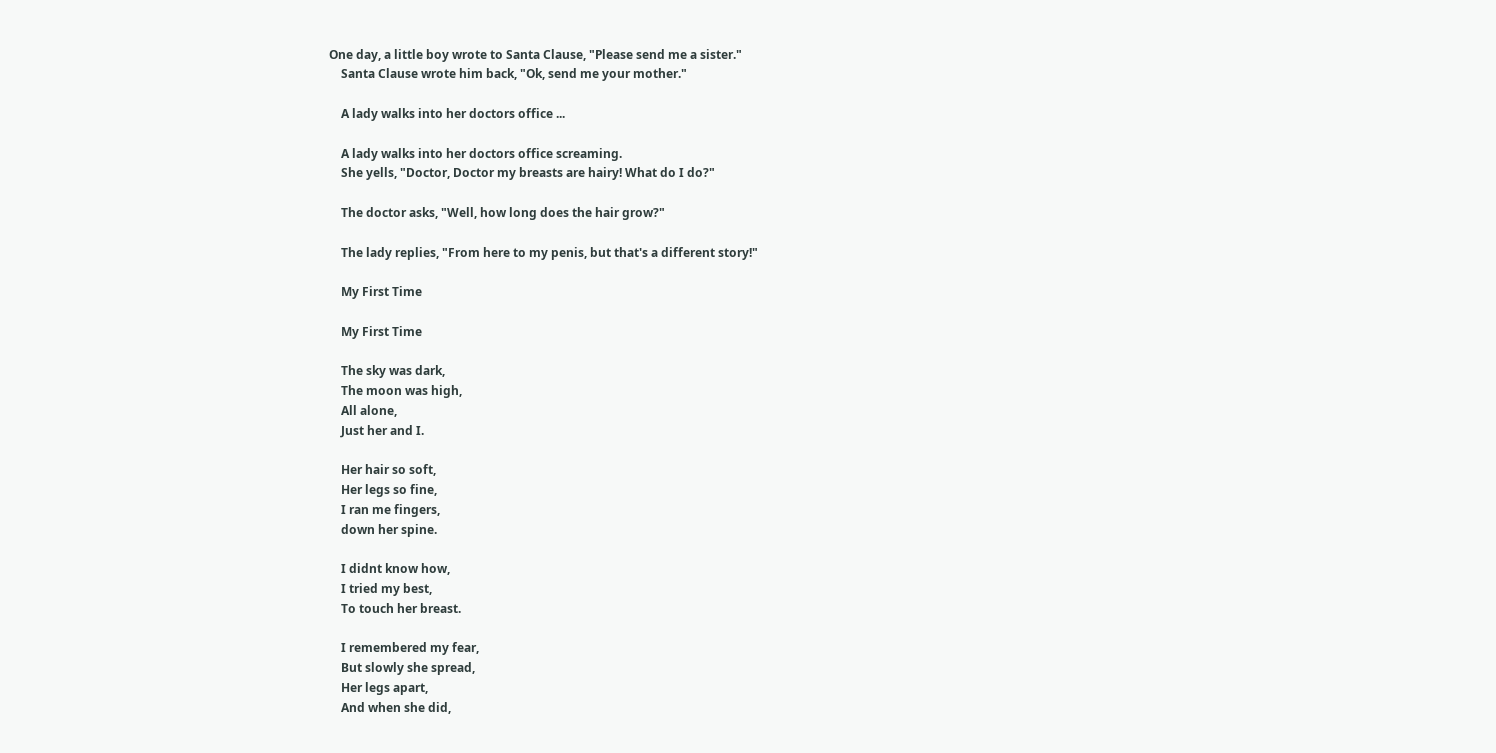One day, a little boy wrote to Santa Clause, "Please send me a sister."
    Santa Clause wrote him back, "Ok, send me your mother."

    A lady walks into her doctors office ...

    A lady walks into her doctors office screaming.
    She yells, "Doctor, Doctor my breasts are hairy! What do I do?"

    The doctor asks, "Well, how long does the hair grow?"

    The lady replies, "From here to my penis, but that's a different story!"

    My First Time

    My First Time

    The sky was dark,
    The moon was high,
    All alone,
    Just her and I.

    Her hair so soft,
    Her legs so fine,
    I ran me fingers,
    down her spine.

    I didnt know how,
    I tried my best,
    To touch her breast.

    I remembered my fear,
    But slowly she spread,
    Her legs apart,
    And when she did,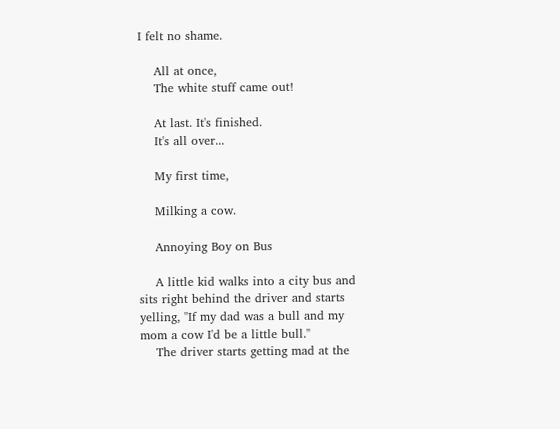I felt no shame.

    All at once,
    The white stuff came out!

    At last. It's finished.
    It's all over...

    My first time,

    Milking a cow.

    Annoying Boy on Bus

    A little kid walks into a city bus and sits right behind the driver and starts yelling, ''If my dad was a bull and my mom a cow I'd be a little bull.''
    The driver starts getting mad at the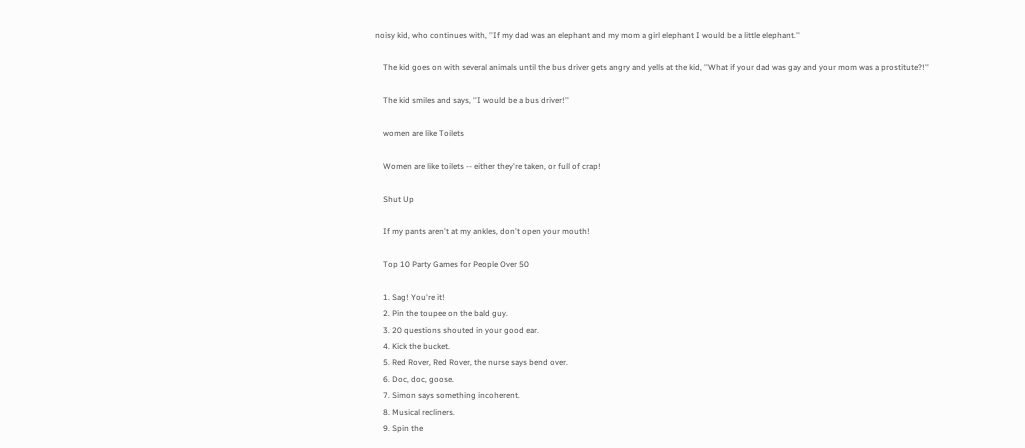noisy kid, who continues with, ''If my dad was an elephant and my mom a girl elephant I would be a little elephant.''

    The kid goes on with several animals until the bus driver gets angry and yells at the kid, ''What if your dad was gay and your mom was a prostitute?!''

    The kid smiles and says, ''I would be a bus driver!''

    women are like Toilets

    Women are like toilets -- either they're taken, or full of crap!

    Shut Up

    If my pants aren't at my ankles, don't open your mouth!

    Top 10 Party Games for People Over 50

    1. Sag! You're it!
    2. Pin the toupee on the bald guy.
    3. 20 questions shouted in your good ear.
    4. Kick the bucket.
    5. Red Rover, Red Rover, the nurse says bend over.
    6. Doc, doc, goose.
    7. Simon says something incoherent.
    8. Musical recliners.
    9. Spin the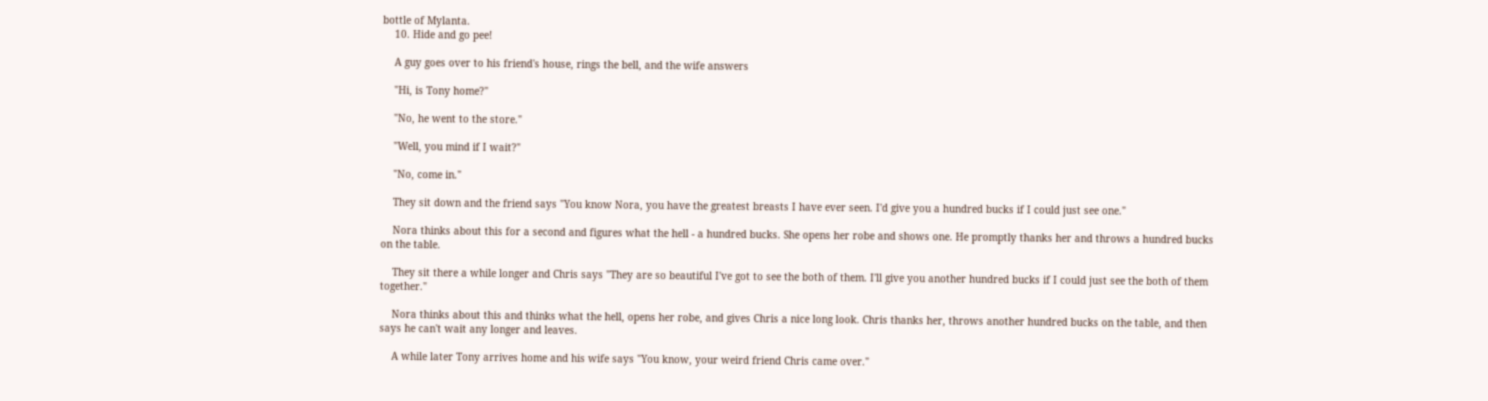bottle of Mylanta.
    10. Hide and go pee!

    A guy goes over to his friend's house, rings the bell, and the wife answers

    "Hi, is Tony home?"

    "No, he went to the store."

    "Well, you mind if I wait?"

    "No, come in."

    They sit down and the friend says "You know Nora, you have the greatest breasts I have ever seen. I'd give you a hundred bucks if I could just see one."

    Nora thinks about this for a second and figures what the hell - a hundred bucks. She opens her robe and shows one. He promptly thanks her and throws a hundred bucks on the table.

    They sit there a while longer and Chris says "They are so beautiful I've got to see the both of them. I'll give you another hundred bucks if I could just see the both of them together."

    Nora thinks about this and thinks what the hell, opens her robe, and gives Chris a nice long look. Chris thanks her, throws another hundred bucks on the table, and then says he can't wait any longer and leaves.

    A while later Tony arrives home and his wife says "You know, your weird friend Chris came over."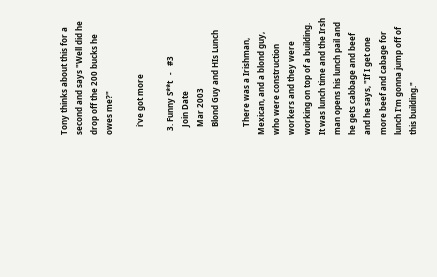Tony thinks about this for a second and says "Well did he drop off the 200 bucks he owes me?"

    i've got more

  3. Funny S**t   -   #3
    Join Date
    Mar 2003
    Blond Guy and HIs Lunch

    There was a Irishman, Mexican, and a blond guy, who were construction workers and they were working on top of a building. It was lunch time and the Irsh man opens his lunch pail and he gets cabbage and beef and he says, "If I get one more beef and cabage for lunch I'm gonna jump off of this building."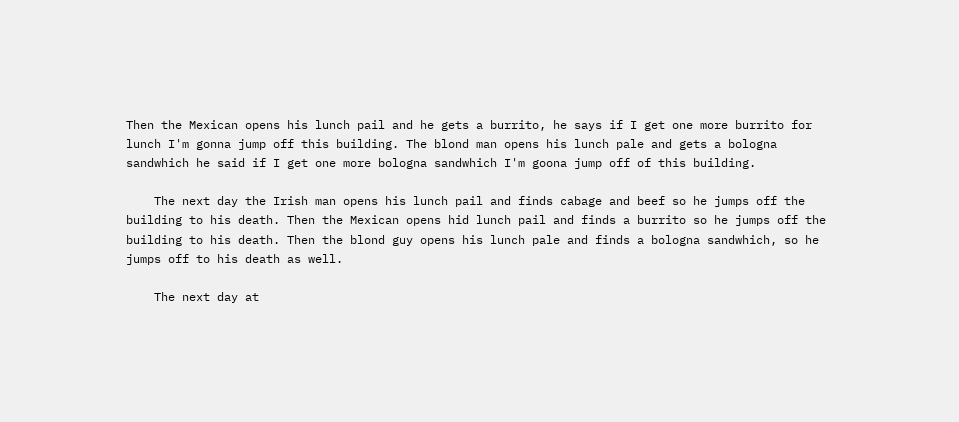Then the Mexican opens his lunch pail and he gets a burrito, he says if I get one more burrito for lunch I'm gonna jump off this building. The blond man opens his lunch pale and gets a bologna sandwhich he said if I get one more bologna sandwhich I'm goona jump off of this building.

    The next day the Irish man opens his lunch pail and finds cabage and beef so he jumps off the building to his death. Then the Mexican opens hid lunch pail and finds a burrito so he jumps off the building to his death. Then the blond guy opens his lunch pale and finds a bologna sandwhich, so he jumps off to his death as well.

    The next day at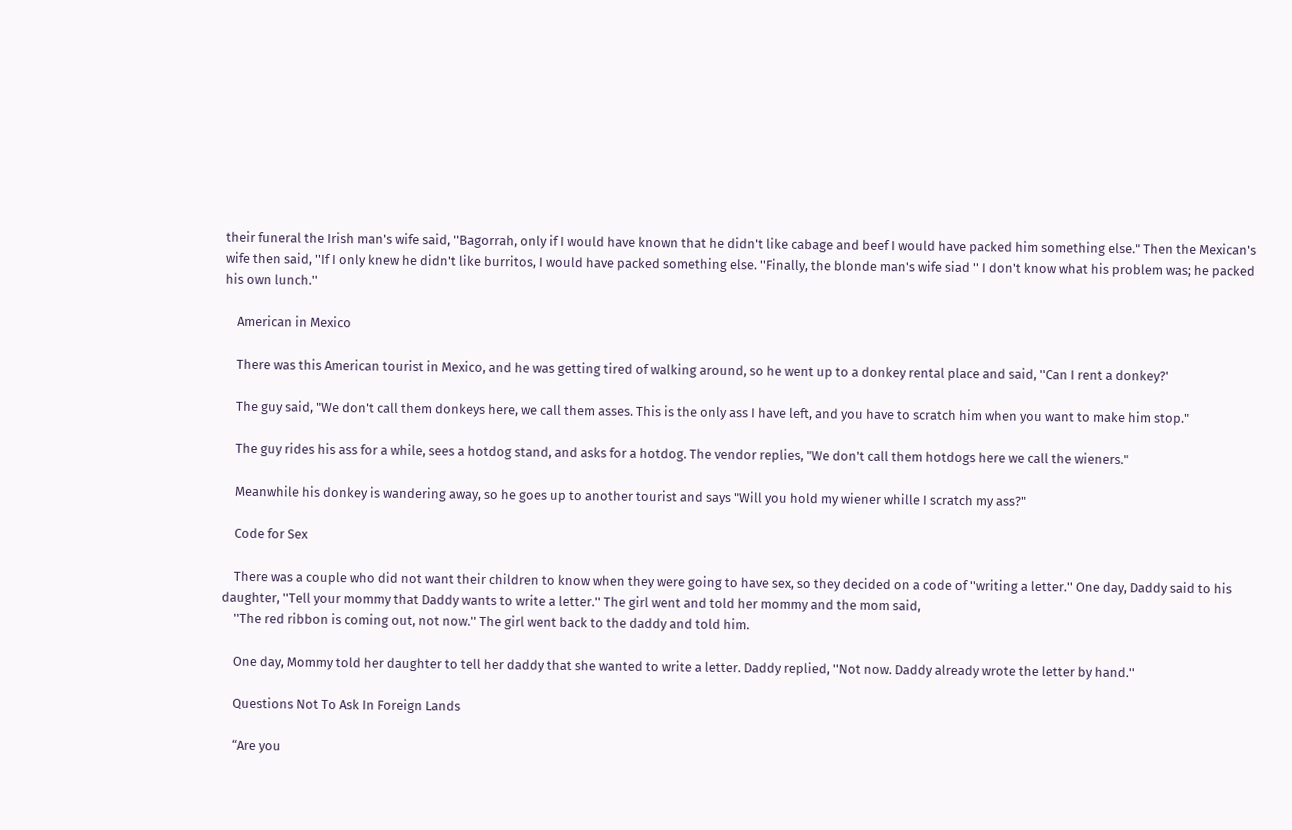their funeral the Irish man's wife said, ''Bagorrah, only if I would have known that he didn't like cabage and beef I would have packed him something else." Then the Mexican's wife then said, ''If I only knew he didn't like burritos, I would have packed something else. ''Finally, the blonde man's wife siad '' I don't know what his problem was; he packed his own lunch.''

    American in Mexico

    There was this American tourist in Mexico, and he was getting tired of walking around, so he went up to a donkey rental place and said, ''Can I rent a donkey?'

    The guy said, "We don't call them donkeys here, we call them asses. This is the only ass I have left, and you have to scratch him when you want to make him stop."

    The guy rides his ass for a while, sees a hotdog stand, and asks for a hotdog. The vendor replies, "We don't call them hotdogs here we call the wieners."

    Meanwhile his donkey is wandering away, so he goes up to another tourist and says "Will you hold my wiener whille I scratch my ass?"

    Code for Sex

    There was a couple who did not want their children to know when they were going to have sex, so they decided on a code of ''writing a letter.'' One day, Daddy said to his daughter, ''Tell your mommy that Daddy wants to write a letter.'' The girl went and told her mommy and the mom said,
    ''The red ribbon is coming out, not now.'' The girl went back to the daddy and told him.

    One day, Mommy told her daughter to tell her daddy that she wanted to write a letter. Daddy replied, ''Not now. Daddy already wrote the letter by hand.''

    Questions Not To Ask In Foreign Lands

    “Are you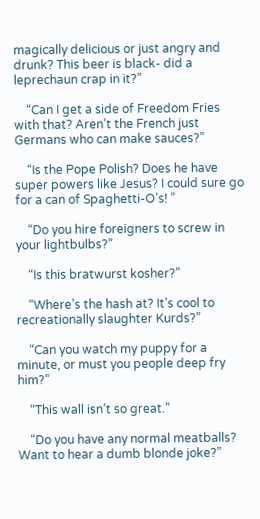magically delicious or just angry and drunk? This beer is black- did a leprechaun crap in it?”

    “Can I get a side of Freedom Fries with that? Aren’t the French just Germans who can make sauces?”

    “Is the Pope Polish? Does he have super powers like Jesus? I could sure go for a can of Spaghetti-O’s! ”

    “Do you hire foreigners to screw in your lightbulbs?”

    “Is this bratwurst kosher?”

    “Where’s the hash at? It’s cool to recreationally slaughter Kurds?”

    “Can you watch my puppy for a minute, or must you people deep fry him?”

    “This wall isn’t so great.”

    “Do you have any normal meatballs? Want to hear a dumb blonde joke?”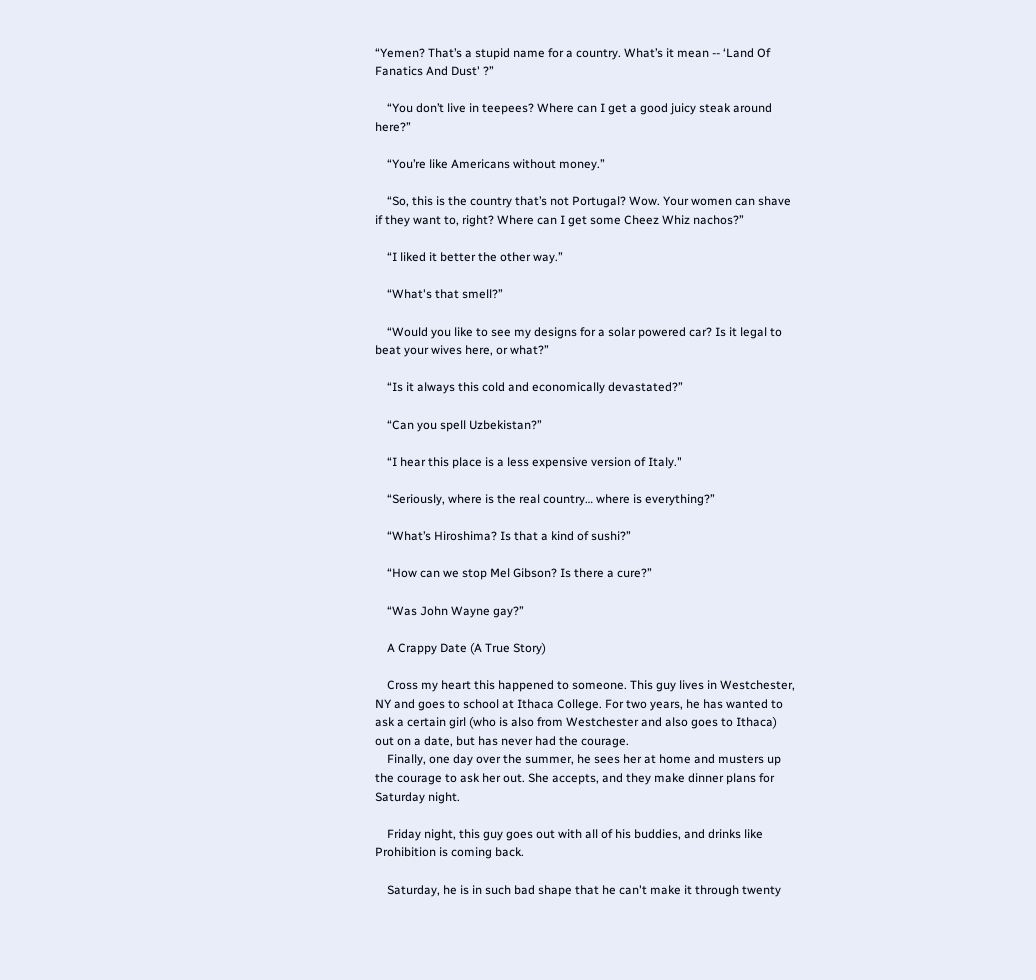“Yemen? That’s a stupid name for a country. What’s it mean -- ‘Land Of Fanatics And Dust' ?”

    “You don’t live in teepees? Where can I get a good juicy steak around here?”

    “You’re like Americans without money.”

    “So, this is the country that’s not Portugal? Wow. Your women can shave if they want to, right? Where can I get some Cheez Whiz nachos?”

    “I liked it better the other way.”

    “What's that smell?”

    “Would you like to see my designs for a solar powered car? Is it legal to beat your wives here, or what?”

    “Is it always this cold and economically devastated?”

    “Can you spell Uzbekistan?”

    “I hear this place is a less expensive version of Italy."

    “Seriously, where is the real country… where is everything?”

    “What’s Hiroshima? Is that a kind of sushi?”

    “How can we stop Mel Gibson? Is there a cure?”

    “Was John Wayne gay?”

    A Crappy Date (A True Story)

    Cross my heart this happened to someone. This guy lives in Westchester, NY and goes to school at Ithaca College. For two years, he has wanted to ask a certain girl (who is also from Westchester and also goes to Ithaca) out on a date, but has never had the courage.
    Finally, one day over the summer, he sees her at home and musters up the courage to ask her out. She accepts, and they make dinner plans for Saturday night.

    Friday night, this guy goes out with all of his buddies, and drinks like Prohibition is coming back.

    Saturday, he is in such bad shape that he can't make it through twenty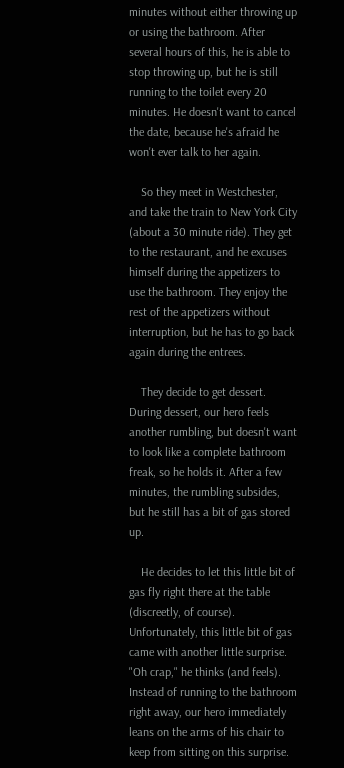minutes without either throwing up or using the bathroom. After several hours of this, he is able to stop throwing up, but he is still running to the toilet every 20 minutes. He doesn't want to cancel the date, because he's afraid he won't ever talk to her again.

    So they meet in Westchester, and take the train to New York City (about a 30 minute ride). They get to the restaurant, and he excuses himself during the appetizers to use the bathroom. They enjoy the rest of the appetizers without interruption, but he has to go back again during the entrees.

    They decide to get dessert. During dessert, our hero feels another rumbling, but doesn't want to look like a complete bathroom freak, so he holds it. After a few minutes, the rumbling subsides, but he still has a bit of gas stored up.

    He decides to let this little bit of gas fly right there at the table (discreetly, of course). Unfortunately, this little bit of gas came with another little surprise. "Oh crap," he thinks (and feels). Instead of running to the bathroom right away, our hero immediately leans on the arms of his chair to keep from sitting on this surprise.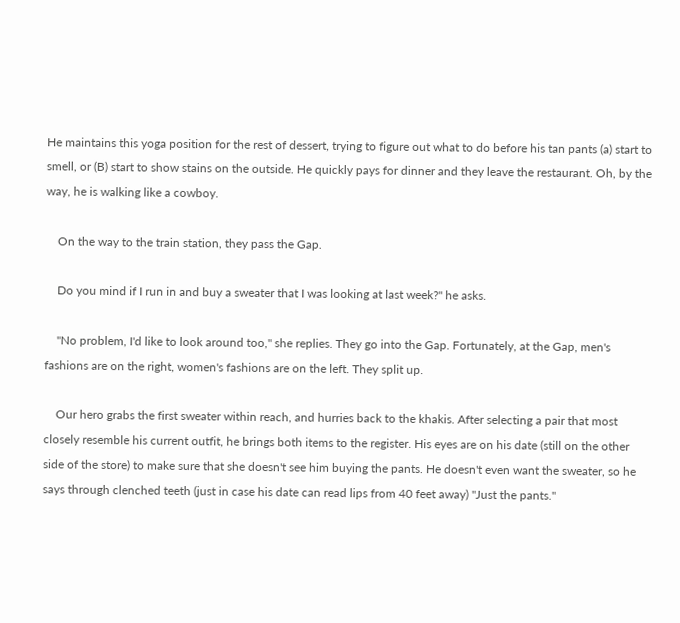He maintains this yoga position for the rest of dessert, trying to figure out what to do before his tan pants (a) start to smell, or (B) start to show stains on the outside. He quickly pays for dinner and they leave the restaurant. Oh, by the way, he is walking like a cowboy.

    On the way to the train station, they pass the Gap.

    Do you mind if I run in and buy a sweater that I was looking at last week?" he asks.

    "No problem, I'd like to look around too," she replies. They go into the Gap. Fortunately, at the Gap, men's fashions are on the right, women's fashions are on the left. They split up.

    Our hero grabs the first sweater within reach, and hurries back to the khakis. After selecting a pair that most closely resemble his current outfit, he brings both items to the register. His eyes are on his date (still on the other side of the store) to make sure that she doesn't see him buying the pants. He doesn't even want the sweater, so he says through clenched teeth (just in case his date can read lips from 40 feet away) "Just the pants."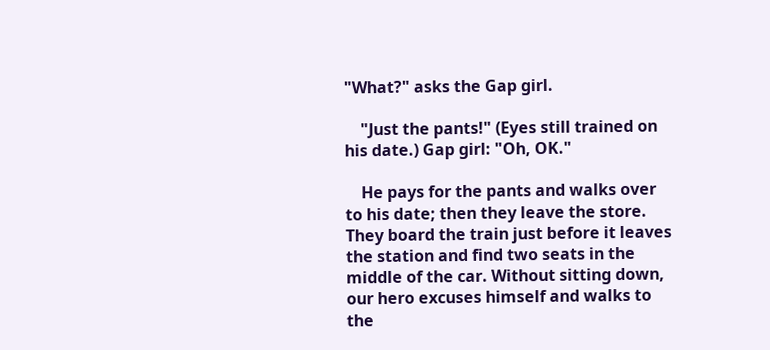"What?" asks the Gap girl.

    "Just the pants!" (Eyes still trained on his date.) Gap girl: "Oh, OK."

    He pays for the pants and walks over to his date; then they leave the store. They board the train just before it leaves the station and find two seats in the middle of the car. Without sitting down, our hero excuses himself and walks to the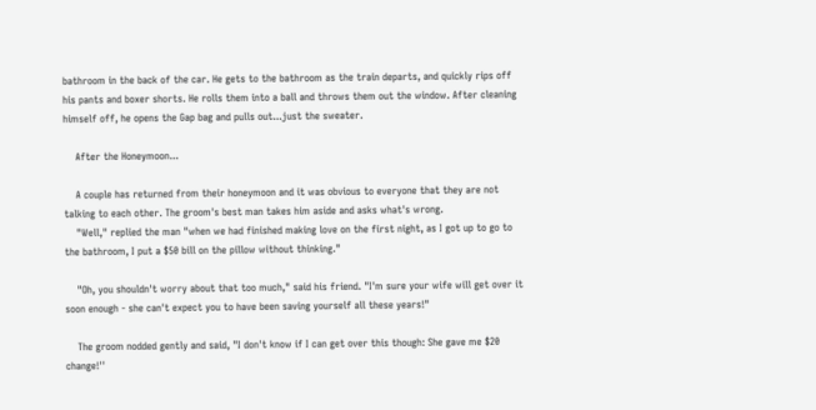bathroom in the back of the car. He gets to the bathroom as the train departs, and quickly rips off his pants and boxer shorts. He rolls them into a ball and throws them out the window. After cleaning himself off, he opens the Gap bag and pulls out...just the sweater.

    After the Honeymoon...

    A couple has returned from their honeymoon and it was obvious to everyone that they are not talking to each other. The groom's best man takes him aside and asks what's wrong.
    "Well," replied the man "when we had finished making love on the first night, as I got up to go to the bathroom, I put a $50 bill on the pillow without thinking."

    "Oh, you shouldn't worry about that too much," said his friend. "I'm sure your wife will get over it soon enough - she can't expect you to have been saving yourself all these years!"

    The groom nodded gently and said, "I don't know if I can get over this though: She gave me $20 change!''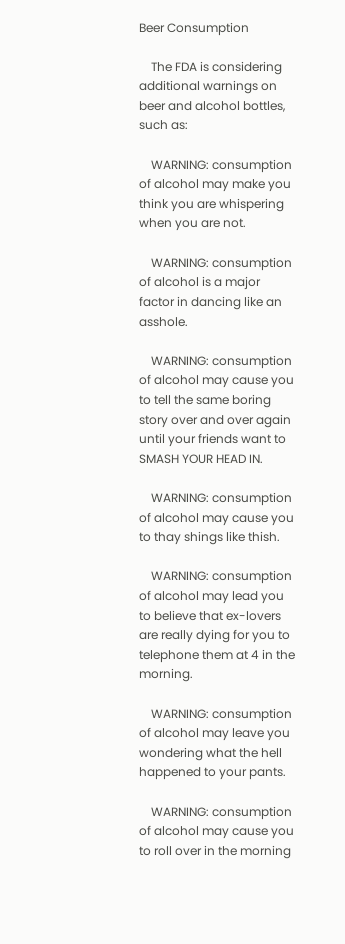Beer Consumption

    The FDA is considering additional warnings on beer and alcohol bottles, such as:

    WARNING: consumption of alcohol may make you think you are whispering when you are not.

    WARNING: consumption of alcohol is a major factor in dancing like an asshole.

    WARNING: consumption of alcohol may cause you to tell the same boring story over and over again until your friends want to SMASH YOUR HEAD IN.

    WARNING: consumption of alcohol may cause you to thay shings like thish.

    WARNING: consumption of alcohol may lead you to believe that ex-lovers are really dying for you to telephone them at 4 in the morning.

    WARNING: consumption of alcohol may leave you wondering what the hell happened to your pants.

    WARNING: consumption of alcohol may cause you to roll over in the morning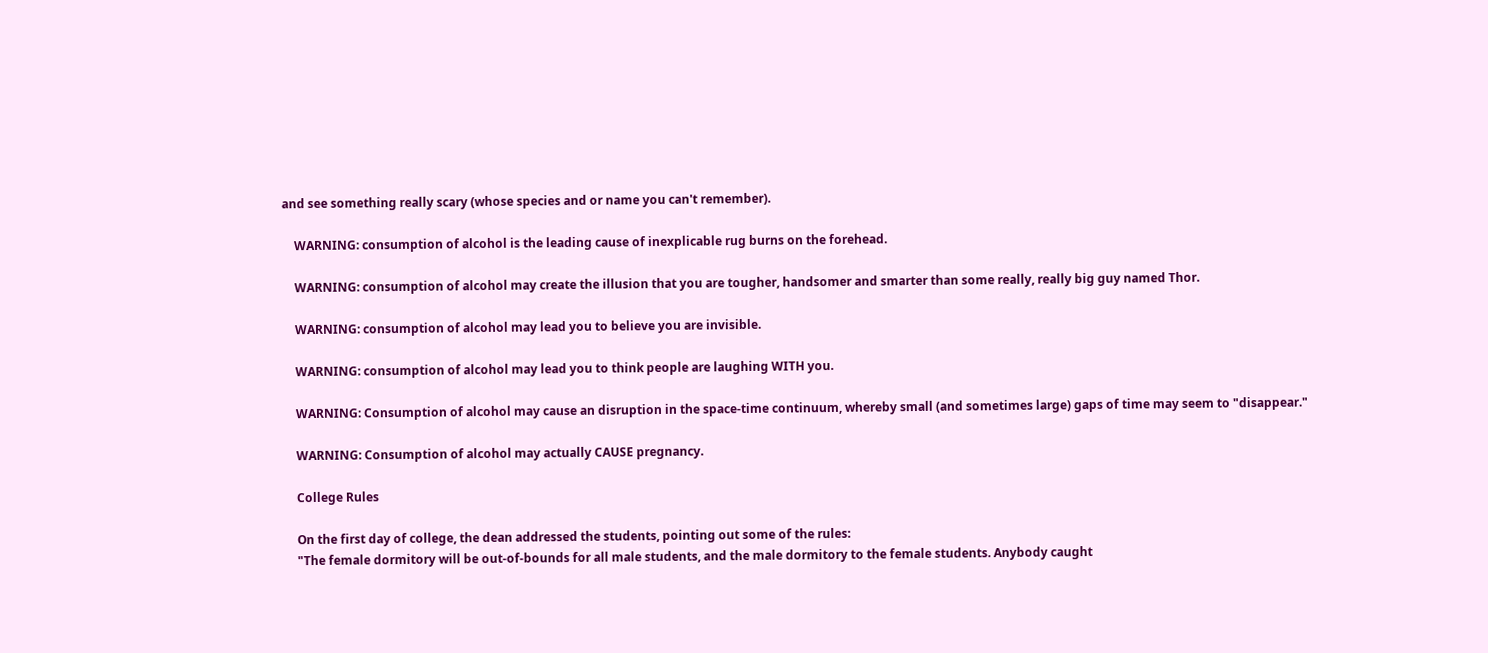and see something really scary (whose species and or name you can't remember).

    WARNING: consumption of alcohol is the leading cause of inexplicable rug burns on the forehead.

    WARNING: consumption of alcohol may create the illusion that you are tougher, handsomer and smarter than some really, really big guy named Thor.

    WARNING: consumption of alcohol may lead you to believe you are invisible.

    WARNING: consumption of alcohol may lead you to think people are laughing WITH you.

    WARNING: Consumption of alcohol may cause an disruption in the space-time continuum, whereby small (and sometimes large) gaps of time may seem to "disappear."

    WARNING: Consumption of alcohol may actually CAUSE pregnancy.

    College Rules

    On the first day of college, the dean addressed the students, pointing out some of the rules:
    "The female dormitory will be out-of-bounds for all male students, and the male dormitory to the female students. Anybody caught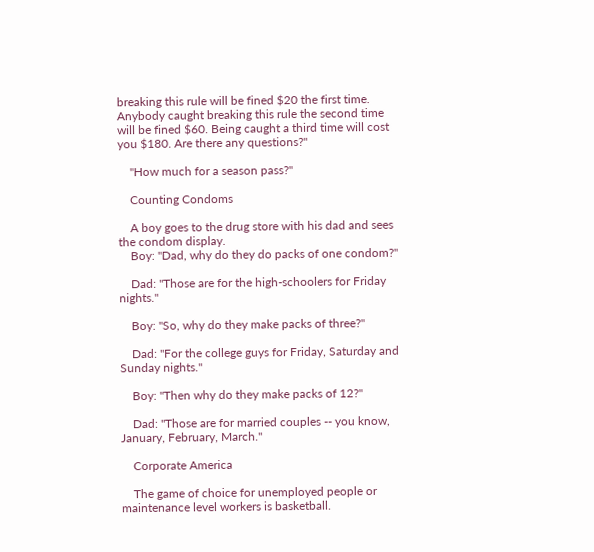breaking this rule will be fined $20 the first time. Anybody caught breaking this rule the second time will be fined $60. Being caught a third time will cost you $180. Are there any questions?"

    "How much for a season pass?"

    Counting Condoms

    A boy goes to the drug store with his dad and sees the condom display.
    Boy: "Dad, why do they do packs of one condom?"

    Dad: "Those are for the high-schoolers for Friday nights."

    Boy: "So, why do they make packs of three?"

    Dad: "For the college guys for Friday, Saturday and Sunday nights."

    Boy: "Then why do they make packs of 12?"

    Dad: "Those are for married couples -- you know, January, February, March."

    Corporate America

    The game of choice for unemployed people or maintenance level workers is basketball.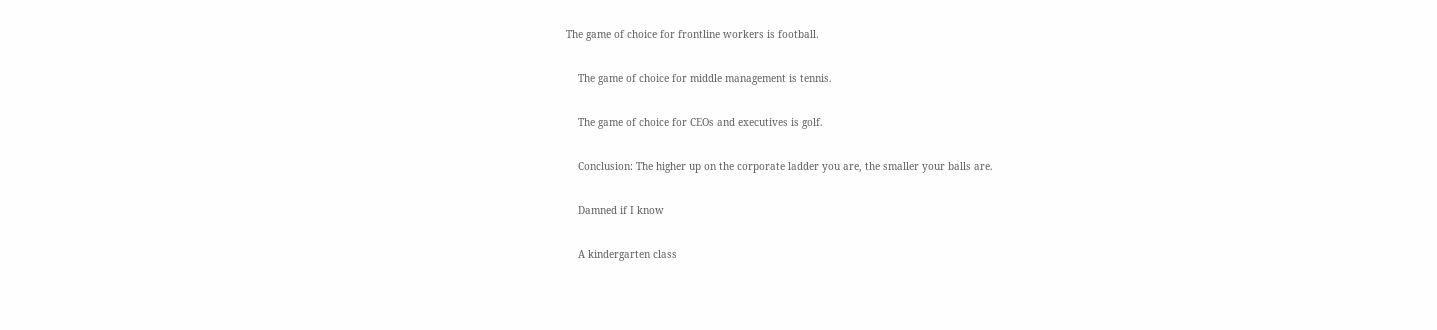The game of choice for frontline workers is football.

    The game of choice for middle management is tennis.

    The game of choice for CEOs and executives is golf.

    Conclusion: The higher up on the corporate ladder you are, the smaller your balls are.

    Damned if I know

    A kindergarten class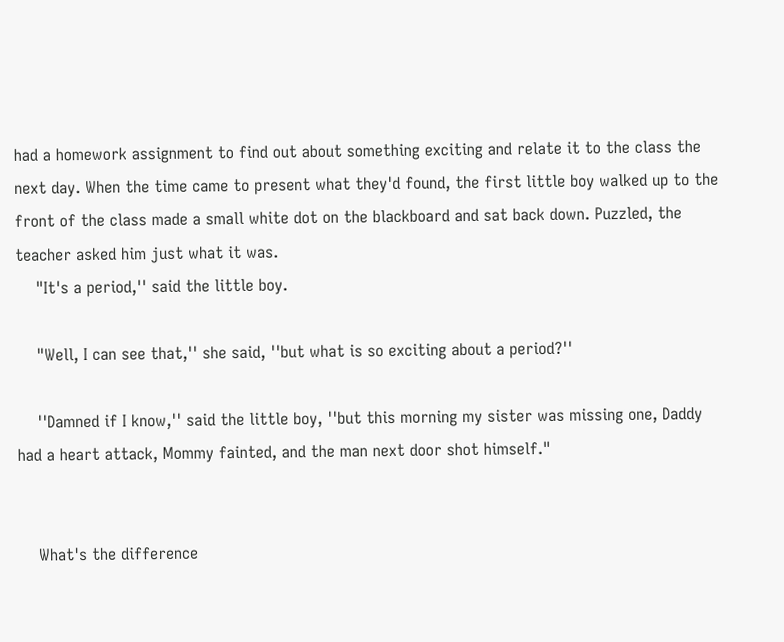had a homework assignment to find out about something exciting and relate it to the class the next day. When the time came to present what they'd found, the first little boy walked up to the front of the class made a small white dot on the blackboard and sat back down. Puzzled, the teacher asked him just what it was.
    "It's a period,'' said the little boy.

    "Well, I can see that,'' she said, ''but what is so exciting about a period?''

    ''Damned if I know,'' said the little boy, ''but this morning my sister was missing one, Daddy had a heart attack, Mommy fainted, and the man next door shot himself."


    What's the difference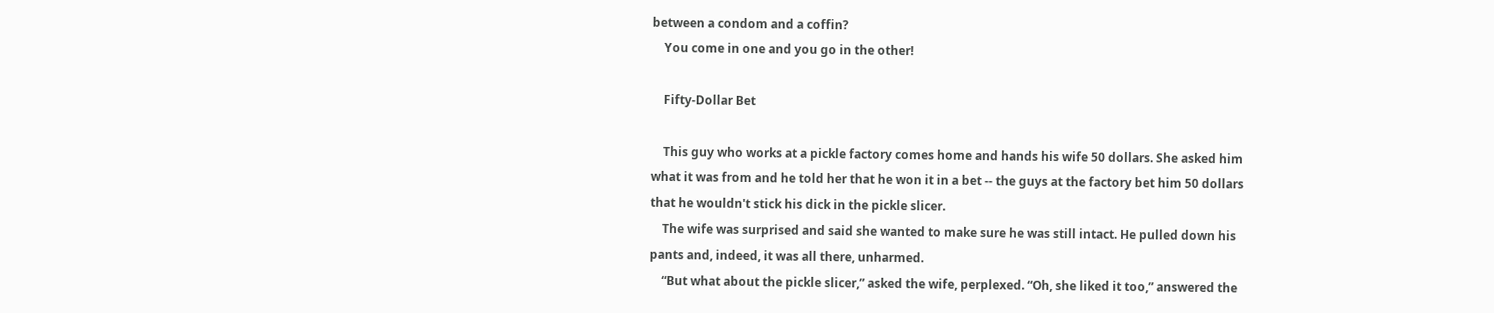between a condom and a coffin?
    You come in one and you go in the other!

    Fifty-Dollar Bet

    This guy who works at a pickle factory comes home and hands his wife 50 dollars. She asked him what it was from and he told her that he won it in a bet -- the guys at the factory bet him 50 dollars that he wouldn't stick his dick in the pickle slicer.
    The wife was surprised and said she wanted to make sure he was still intact. He pulled down his pants and, indeed, it was all there, unharmed.
    “But what about the pickle slicer,” asked the wife, perplexed. “Oh, she liked it too,” answered the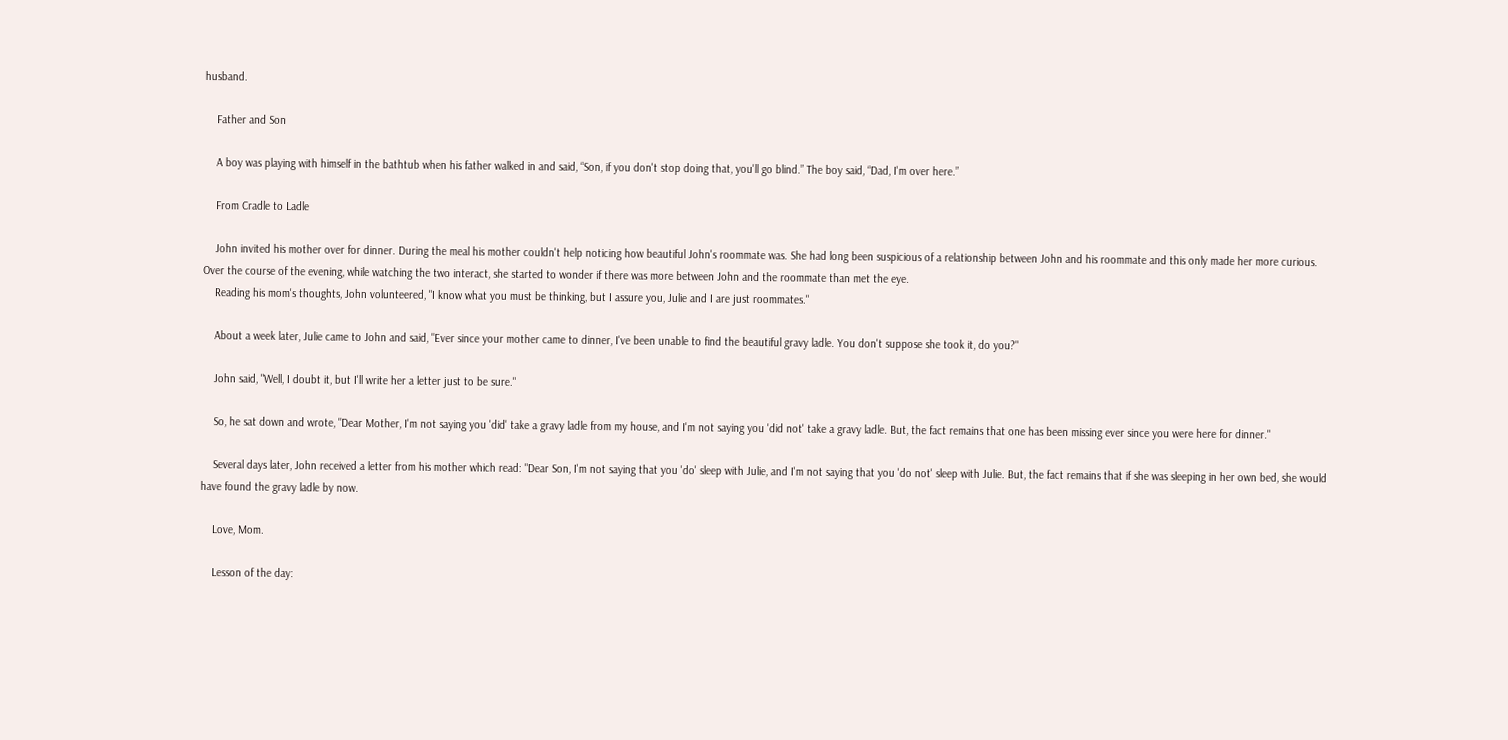husband.

    Father and Son

    A boy was playing with himself in the bathtub when his father walked in and said, “Son, if you don't stop doing that, you'll go blind.” The boy said, “Dad, I'm over here.”

    From Cradle to Ladle

    John invited his mother over for dinner. During the meal his mother couldn't help noticing how beautiful John's roommate was. She had long been suspicious of a relationship between John and his roommate and this only made her more curious. Over the course of the evening, while watching the two interact, she started to wonder if there was more between John and the roommate than met the eye.
    Reading his mom's thoughts, John volunteered, "I know what you must be thinking, but I assure you, Julie and I are just roommates."

    About a week later, Julie came to John and said, "Ever since your mother came to dinner, I've been unable to find the beautiful gravy ladle. You don't suppose she took it, do you?"

    John said, "Well, I doubt it, but I'll write her a letter just to be sure."

    So, he sat down and wrote, "Dear Mother, I'm not saying you 'did' take a gravy ladle from my house, and I'm not saying you 'did not' take a gravy ladle. But, the fact remains that one has been missing ever since you were here for dinner."

    Several days later, John received a letter from his mother which read: "Dear Son, I'm not saying that you 'do' sleep with Julie, and I'm not saying that you 'do not' sleep with Julie. But, the fact remains that if she was sleeping in her own bed, she would have found the gravy ladle by now.

    Love, Mom.

    Lesson of the day: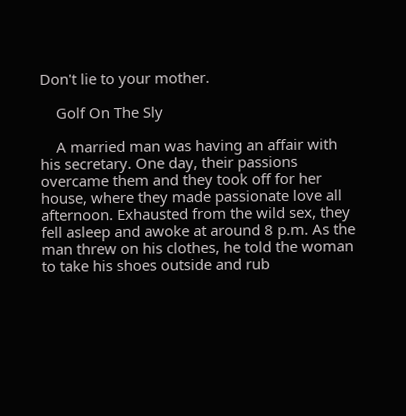Don't lie to your mother.

    Golf On The Sly

    A married man was having an affair with his secretary. One day, their passions overcame them and they took off for her house, where they made passionate love all afternoon. Exhausted from the wild sex, they fell asleep and awoke at around 8 p.m. As the man threw on his clothes, he told the woman to take his shoes outside and rub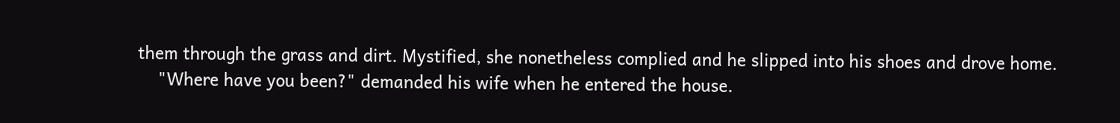them through the grass and dirt. Mystified, she nonetheless complied and he slipped into his shoes and drove home.
    "Where have you been?" demanded his wife when he entered the house.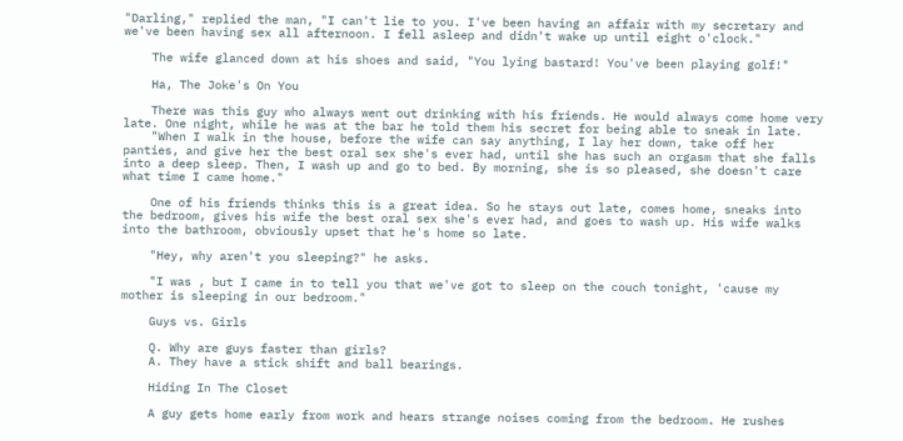"Darling," replied the man, "I can't lie to you. I've been having an affair with my secretary and we've been having sex all afternoon. I fell asleep and didn't wake up until eight o'clock."

    The wife glanced down at his shoes and said, "You lying bastard! You've been playing golf!"

    Ha, The Joke's On You

    There was this guy who always went out drinking with his friends. He would always come home very late. One night, while he was at the bar he told them his secret for being able to sneak in late.
    "When I walk in the house, before the wife can say anything, I lay her down, take off her panties, and give her the best oral sex she's ever had, until she has such an orgasm that she falls into a deep sleep. Then, I wash up and go to bed. By morning, she is so pleased, she doesn't care what time I came home."

    One of his friends thinks this is a great idea. So he stays out late, comes home, sneaks into the bedroom, gives his wife the best oral sex she's ever had, and goes to wash up. His wife walks into the bathroom, obviously upset that he's home so late.

    "Hey, why aren't you sleeping?" he asks.

    "I was , but I came in to tell you that we've got to sleep on the couch tonight, 'cause my mother is sleeping in our bedroom."

    Guys vs. Girls

    Q. Why are guys faster than girls?
    A. They have a stick shift and ball bearings.

    Hiding In The Closet

    A guy gets home early from work and hears strange noises coming from the bedroom. He rushes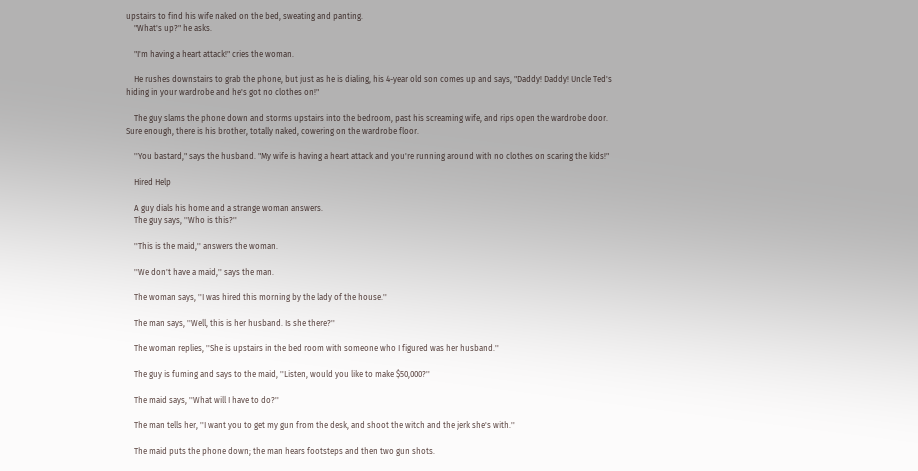upstairs to find his wife naked on the bed, sweating and panting.
    "What's up?" he asks.

    "I'm having a heart attack!" cries the woman.

    He rushes downstairs to grab the phone, but just as he is dialing, his 4-year old son comes up and says, "Daddy! Daddy! Uncle Ted's hiding in your wardrobe and he's got no clothes on!"

    The guy slams the phone down and storms upstairs into the bedroom, past his screaming wife, and rips open the wardrobe door. Sure enough, there is his brother, totally naked, cowering on the wardrobe floor.

    ''You bastard," says the husband. "My wife is having a heart attack and you're running around with no clothes on scaring the kids!"

    Hired Help

    A guy dials his home and a strange woman answers.
    The guy says, ''Who is this?''

    ''This is the maid,'' answers the woman.

    ''We don't have a maid,'' says the man.

    The woman says, ''I was hired this morning by the lady of the house.''

    The man says, ''Well, this is her husband. Is she there?''

    The woman replies, ''She is upstairs in the bed room with someone who I figured was her husband.''

    The guy is fuming and says to the maid, ''Listen, would you like to make $50,000?''

    The maid says, ''What will I have to do?''

    The man tells her, ''I want you to get my gun from the desk, and shoot the witch and the jerk she's with.''

    The maid puts the phone down; the man hears footsteps and then two gun shots.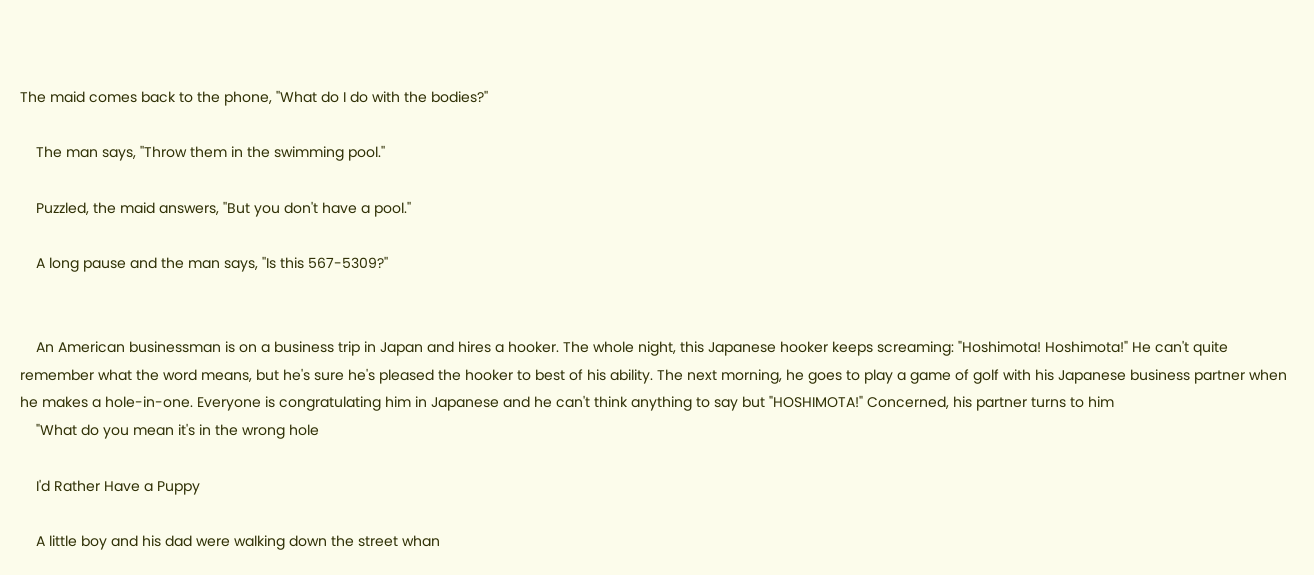The maid comes back to the phone, ''What do I do with the bodies?''

    The man says, ''Throw them in the swimming pool.''

    Puzzled, the maid answers, ''But you don't have a pool.''

    A long pause and the man says, ''Is this 567-5309?''


    An American businessman is on a business trip in Japan and hires a hooker. The whole night, this Japanese hooker keeps screaming: "Hoshimota! Hoshimota!" He can't quite remember what the word means, but he's sure he's pleased the hooker to best of his ability. The next morning, he goes to play a game of golf with his Japanese business partner when he makes a hole-in-one. Everyone is congratulating him in Japanese and he can't think anything to say but "HOSHIMOTA!" Concerned, his partner turns to him
    "What do you mean it's in the wrong hole

    I'd Rather Have a Puppy

    A little boy and his dad were walking down the street whan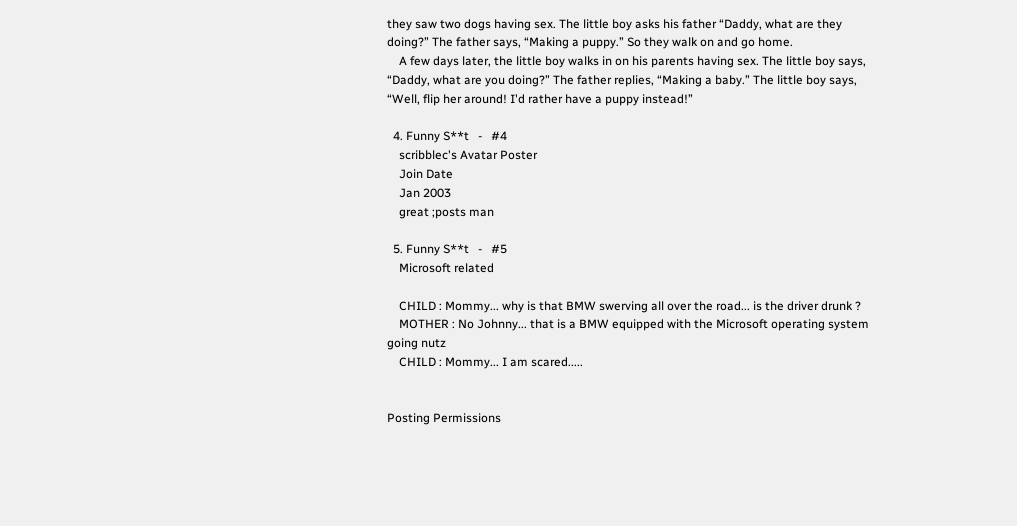they saw two dogs having sex. The little boy asks his father “Daddy, what are they doing?” The father says, “Making a puppy.” So they walk on and go home.
    A few days later, the little boy walks in on his parents having sex. The little boy says, “Daddy, what are you doing?” The father replies, “Making a baby.” The little boy says, “Well, flip her around! I'd rather have a puppy instead!”

  4. Funny S**t   -   #4
    scribblec's Avatar Poster
    Join Date
    Jan 2003
    great ;posts man

  5. Funny S**t   -   #5
    Microsoft related

    CHILD : Mommy... why is that BMW swerving all over the road... is the driver drunk ?
    MOTHER : No Johnny... that is a BMW equipped with the Microsoft operating system going nutz
    CHILD : Mommy... I am scared.....


Posting Permissions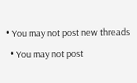• You may not post new threads
  • You may not post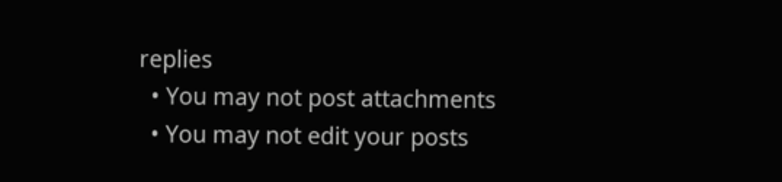replies
  • You may not post attachments
  • You may not edit your posts